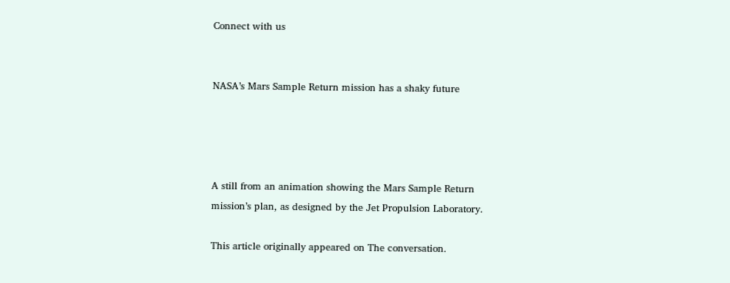Connect with us


NASA’s Mars Sample Return mission has a shaky future




A still from an animation showing the Mars Sample Return mission’s plan, as designed by the Jet Propulsion Laboratory.

This article originally appeared on The conversation.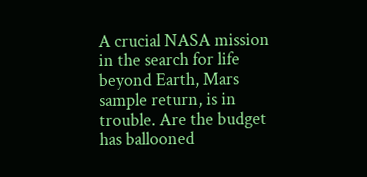A crucial NASA mission in the search for life beyond Earth, Mars sample return, is in trouble. Are the budget has ballooned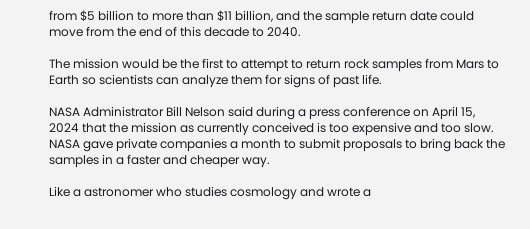from $5 billion to more than $11 billion, and the sample return date could move from the end of this decade to 2040.

The mission would be the first to attempt to return rock samples from Mars to Earth so scientists can analyze them for signs of past life.

NASA Administrator Bill Nelson said during a press conference on April 15, 2024 that the mission as currently conceived is too expensive and too slow. NASA gave private companies a month to submit proposals to bring back the samples in a faster and cheaper way.

Like a astronomer who studies cosmology and wrote a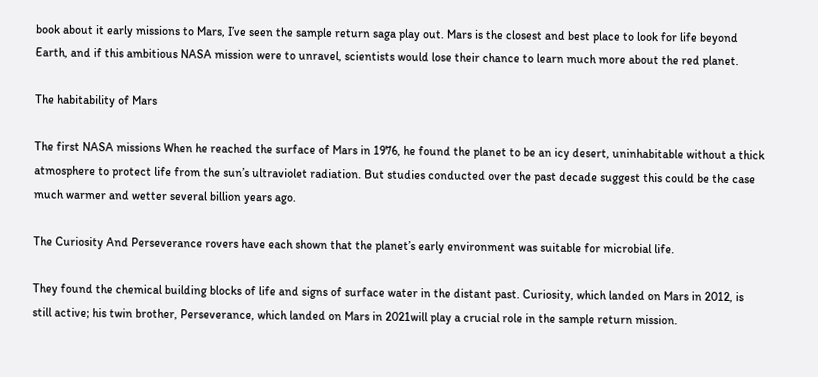book about it early missions to Mars, I’ve seen the sample return saga play out. Mars is the closest and best place to look for life beyond Earth, and if this ambitious NASA mission were to unravel, scientists would lose their chance to learn much more about the red planet.

The habitability of Mars

The first NASA missions When he reached the surface of Mars in 1976, he found the planet to be an icy desert, uninhabitable without a thick atmosphere to protect life from the sun’s ultraviolet radiation. But studies conducted over the past decade suggest this could be the case much warmer and wetter several billion years ago.

The Curiosity And Perseverance rovers have each shown that the planet’s early environment was suitable for microbial life.

They found the chemical building blocks of life and signs of surface water in the distant past. Curiosity, which landed on Mars in 2012, is still active; his twin brother, Perseverance, which landed on Mars in 2021will play a crucial role in the sample return mission.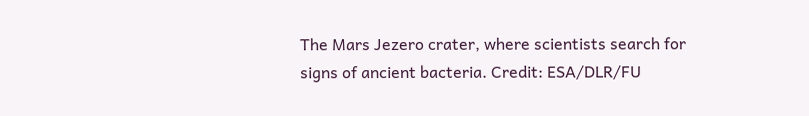The Mars Jezero crater, where scientists search for signs of ancient bacteria. Credit: ESA/DLR/FU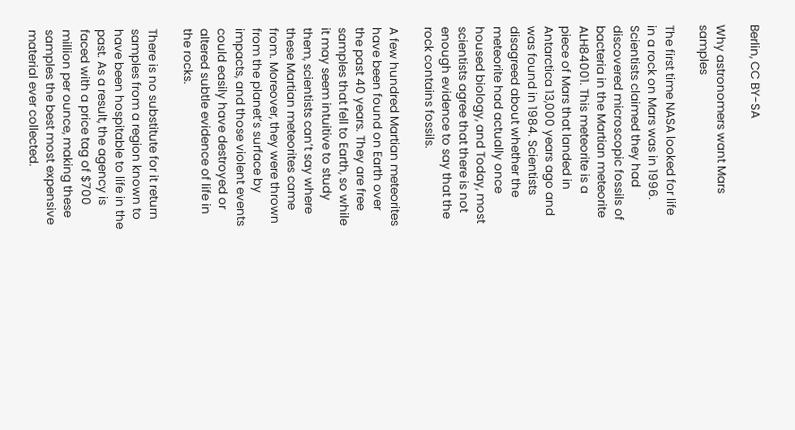Berlin, CC BY-SA

Why astronomers want Mars samples

The first time NASA looked for life in a rock on Mars was in 1996. Scientists claimed they had discovered microscopic fossils of bacteria in the Martian meteorite ALH84001. This meteorite is a piece of Mars that landed in Antarctica 13,000 years ago and was found in 1984. Scientists disagreed about whether the meteorite had actually once housed biology, and Today, most scientists agree that there is not enough evidence to say that the rock contains fossils.

A few hundred Martian meteorites have been found on Earth over the past 40 years. They are free samples that fell to Earth, so while it may seem intuitive to study them, scientists can’t say where these Martian meteorites came from. Moreover, they were thrown from the planet’s surface by impacts, and those violent events could easily have destroyed or altered subtle evidence of life in the rocks.

There is no substitute for it return samples from a region known to have been hospitable to life in the past. As a result, the agency is faced with a price tag of $700 million per ounce, making these samples the best most expensive material ever collected.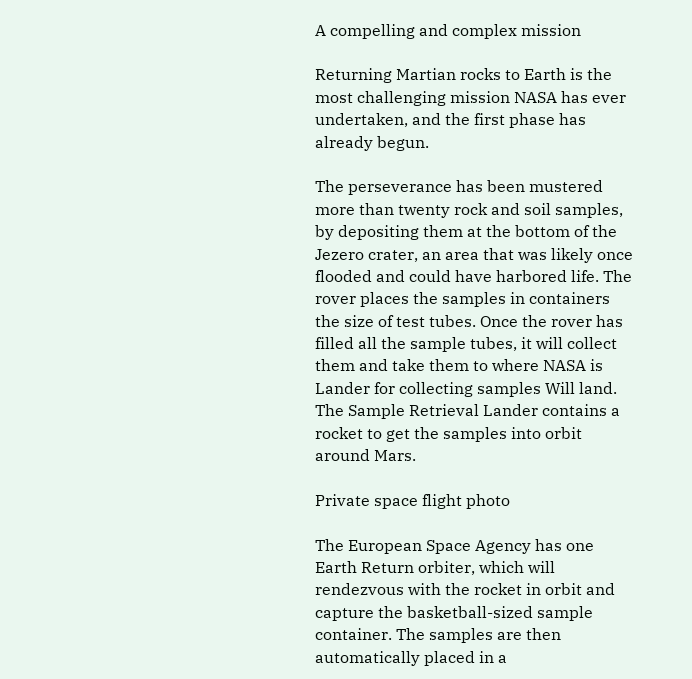A compelling and complex mission

Returning Martian rocks to Earth is the most challenging mission NASA has ever undertaken, and the first phase has already begun.

The perseverance has been mustered more than twenty rock and soil samples, by depositing them at the bottom of the Jezero crater, an area that was likely once flooded and could have harbored life. The rover places the samples in containers the size of test tubes. Once the rover has filled all the sample tubes, it will collect them and take them to where NASA is Lander for collecting samples Will land. The Sample Retrieval Lander contains a rocket to get the samples into orbit around Mars.

Private space flight photo

The European Space Agency has one Earth Return orbiter, which will rendezvous with the rocket in orbit and capture the basketball-sized sample container. The samples are then automatically placed in a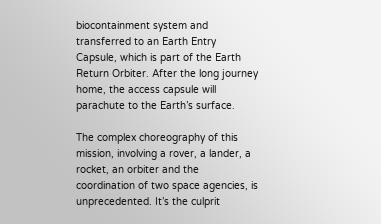biocontainment system and transferred to an Earth Entry Capsule, which is part of the Earth Return Orbiter. After the long journey home, the access capsule will parachute to the Earth’s surface.

The complex choreography of this mission, involving a rover, a lander, a rocket, an orbiter and the coordination of two space agencies, is unprecedented. It’s the culprit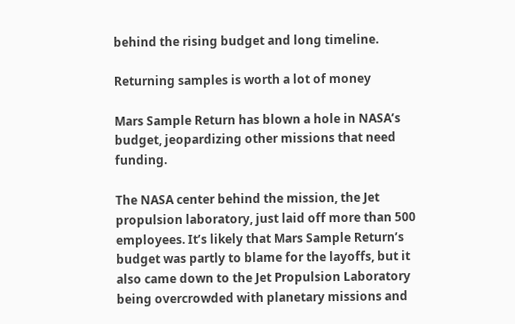behind the rising budget and long timeline.

Returning samples is worth a lot of money

Mars Sample Return has blown a hole in NASA’s budget, jeopardizing other missions that need funding.

The NASA center behind the mission, the Jet propulsion laboratory, just laid off more than 500 employees. It’s likely that Mars Sample Return’s budget was partly to blame for the layoffs, but it also came down to the Jet Propulsion Laboratory being overcrowded with planetary missions and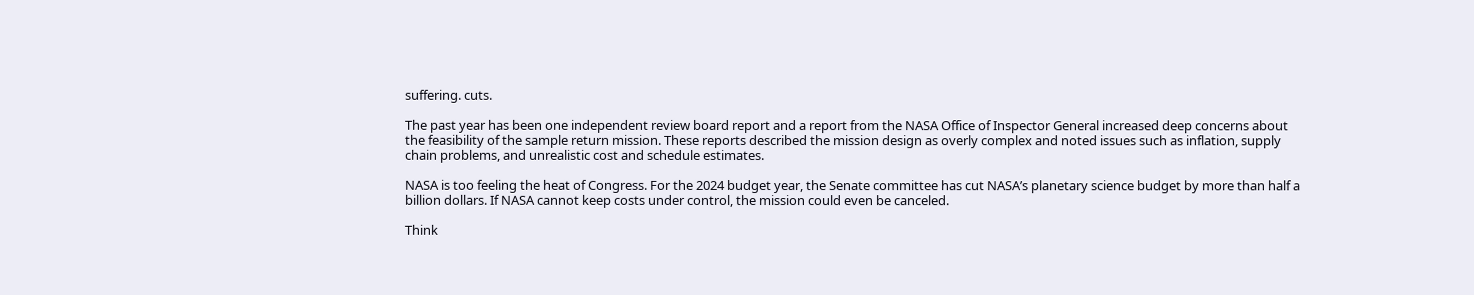suffering. cuts.

The past year has been one independent review board report and a report from the NASA Office of Inspector General increased deep concerns about the feasibility of the sample return mission. These reports described the mission design as overly complex and noted issues such as inflation, supply chain problems, and unrealistic cost and schedule estimates.

NASA is too feeling the heat of Congress. For the 2024 budget year, the Senate committee has cut NASA’s planetary science budget by more than half a billion dollars. If NASA cannot keep costs under control, the mission could even be canceled.

Think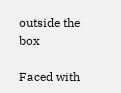outside the box

Faced with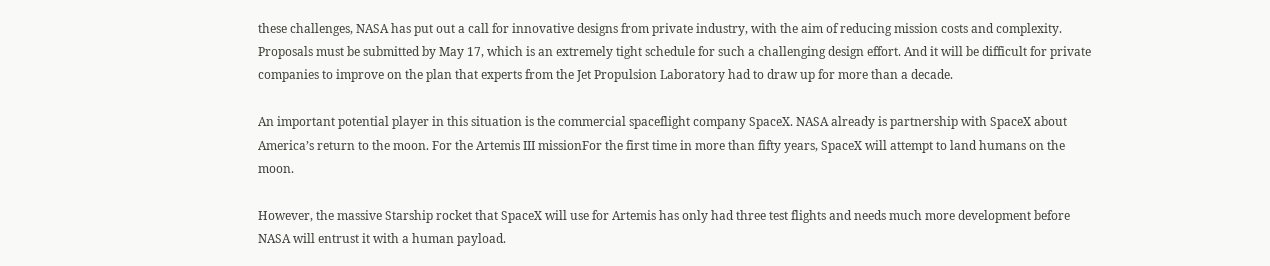these challenges, NASA has put out a call for innovative designs from private industry, with the aim of reducing mission costs and complexity. Proposals must be submitted by May 17, which is an extremely tight schedule for such a challenging design effort. And it will be difficult for private companies to improve on the plan that experts from the Jet Propulsion Laboratory had to draw up for more than a decade.

An important potential player in this situation is the commercial spaceflight company SpaceX. NASA already is partnership with SpaceX about America’s return to the moon. For the Artemis III missionFor the first time in more than fifty years, SpaceX will attempt to land humans on the moon.

However, the massive Starship rocket that SpaceX will use for Artemis has only had three test flights and needs much more development before NASA will entrust it with a human payload.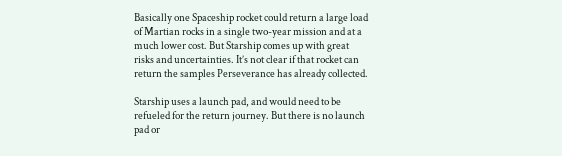Basically one Spaceship rocket could return a large load of Martian rocks in a single two-year mission and at a much lower cost. But Starship comes up with great risks and uncertainties. It’s not clear if that rocket can return the samples Perseverance has already collected.

Starship uses a launch pad, and would need to be refueled for the return journey. But there is no launch pad or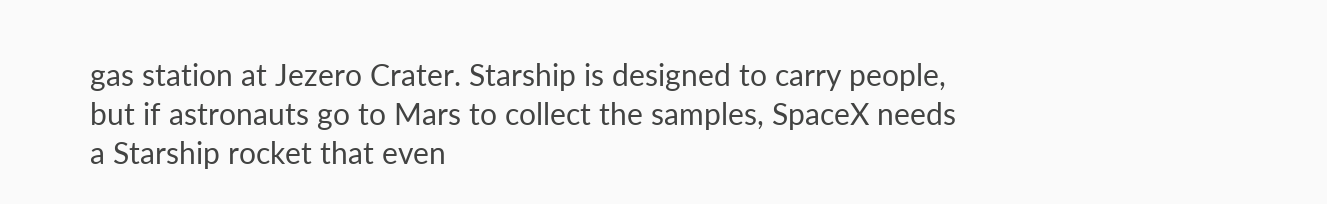gas station at Jezero Crater. Starship is designed to carry people, but if astronauts go to Mars to collect the samples, SpaceX needs a Starship rocket that even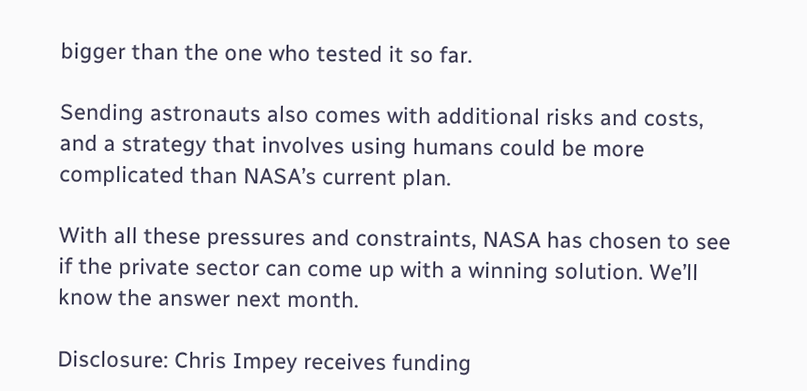bigger than the one who tested it so far.

Sending astronauts also comes with additional risks and costs, and a strategy that involves using humans could be more complicated than NASA’s current plan.

With all these pressures and constraints, NASA has chosen to see if the private sector can come up with a winning solution. We’ll know the answer next month.

Disclosure: Chris Impey receives funding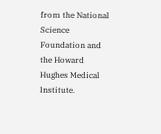from the National Science Foundation and the Howard Hughes Medical Institute.